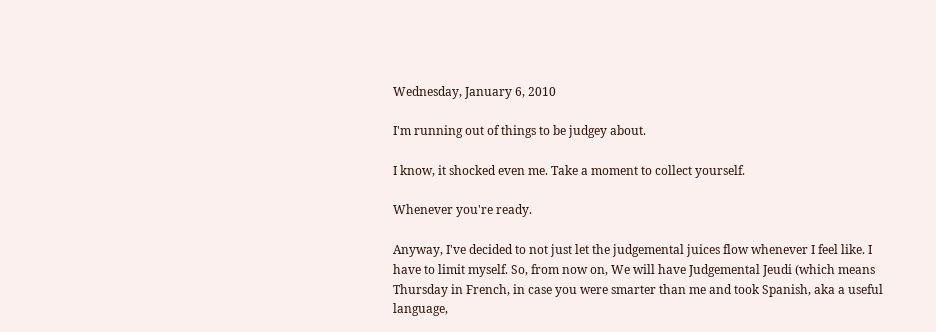Wednesday, January 6, 2010

I'm running out of things to be judgey about.

I know, it shocked even me. Take a moment to collect yourself.

Whenever you're ready.

Anyway, I've decided to not just let the judgemental juices flow whenever I feel like. I have to limit myself. So, from now on, We will have Judgemental Jeudi (which means Thursday in French, in case you were smarter than me and took Spanish, aka a useful language,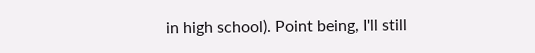in high school). Point being, I'll still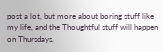post a lot, but more about boring stuff like my life, and the Thoughtful stuff will happen on Thursdays.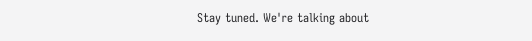Stay tuned. We're talking about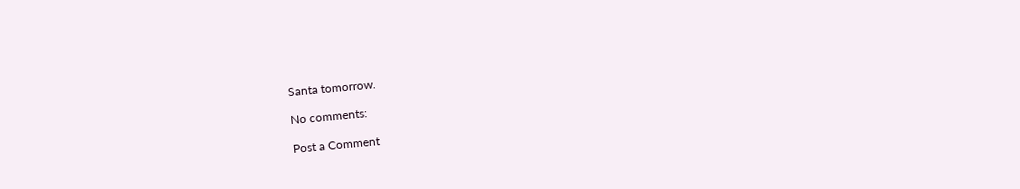Santa tomorrow.

No comments:

Post a Comment